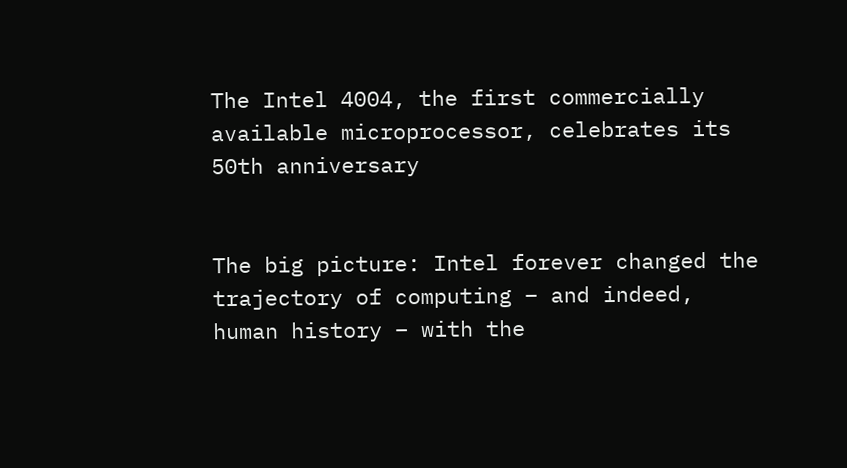The Intel 4004, the first commercially available microprocessor, celebrates its 50th anniversary


The big picture: Intel forever changed the trajectory of computing – and indeed, human history – with the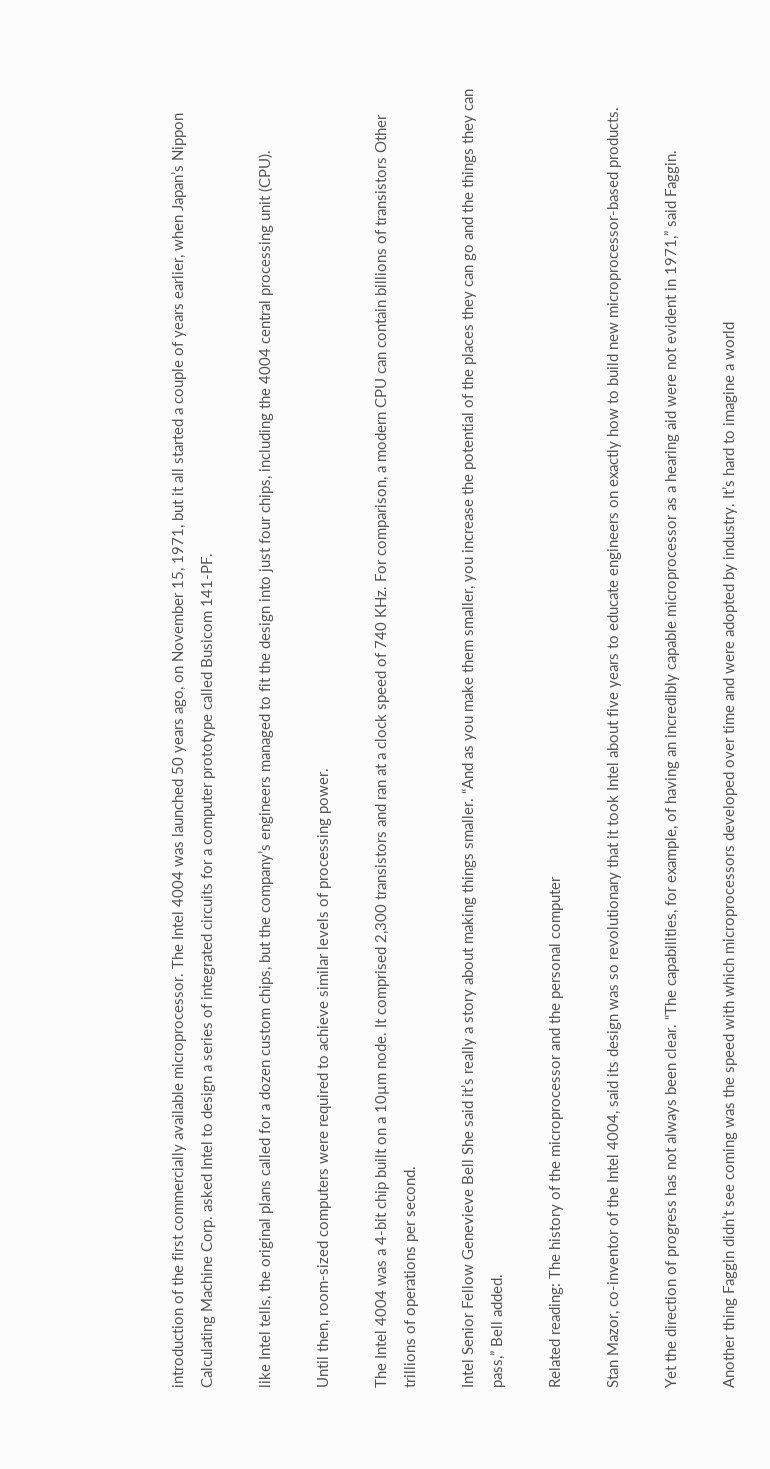introduction of the first commercially available microprocessor. The Intel 4004 was launched 50 years ago, on November 15, 1971, but it all started a couple of years earlier, when Japan’s Nippon Calculating Machine Corp. asked Intel to design a series of integrated circuits for a computer prototype called Busicom 141-PF.

like Intel tells, the original plans called for a dozen custom chips, but the company’s engineers managed to fit the design into just four chips, including the 4004 central processing unit (CPU).

Until then, room-sized computers were required to achieve similar levels of processing power.

The Intel 4004 was a 4-bit chip built on a 10µm node. It comprised 2,300 transistors and ran at a clock speed of 740 KHz. For comparison, a modern CPU can contain billions of transistors Other trillions of operations per second.

Intel Senior Fellow Genevieve Bell She said it’s really a story about making things smaller. “And as you make them smaller, you increase the potential of the places they can go and the things they can pass,” Bell added.

Related reading: The history of the microprocessor and the personal computer

Stan Mazor, co-inventor of the Intel 4004, said its design was so revolutionary that it took Intel about five years to educate engineers on exactly how to build new microprocessor-based products.

Yet the direction of progress has not always been clear. “The capabilities, for example, of having an incredibly capable microprocessor as a hearing aid were not evident in 1971,” said Faggin.

Another thing Faggin didn’t see coming was the speed with which microprocessors developed over time and were adopted by industry. It’s hard to imagine a world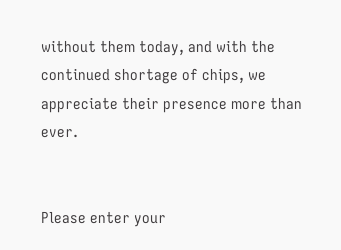without them today, and with the continued shortage of chips, we appreciate their presence more than ever.


Please enter your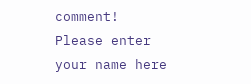comment!
Please enter your name here